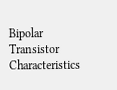Bipolar Transistor Characteristics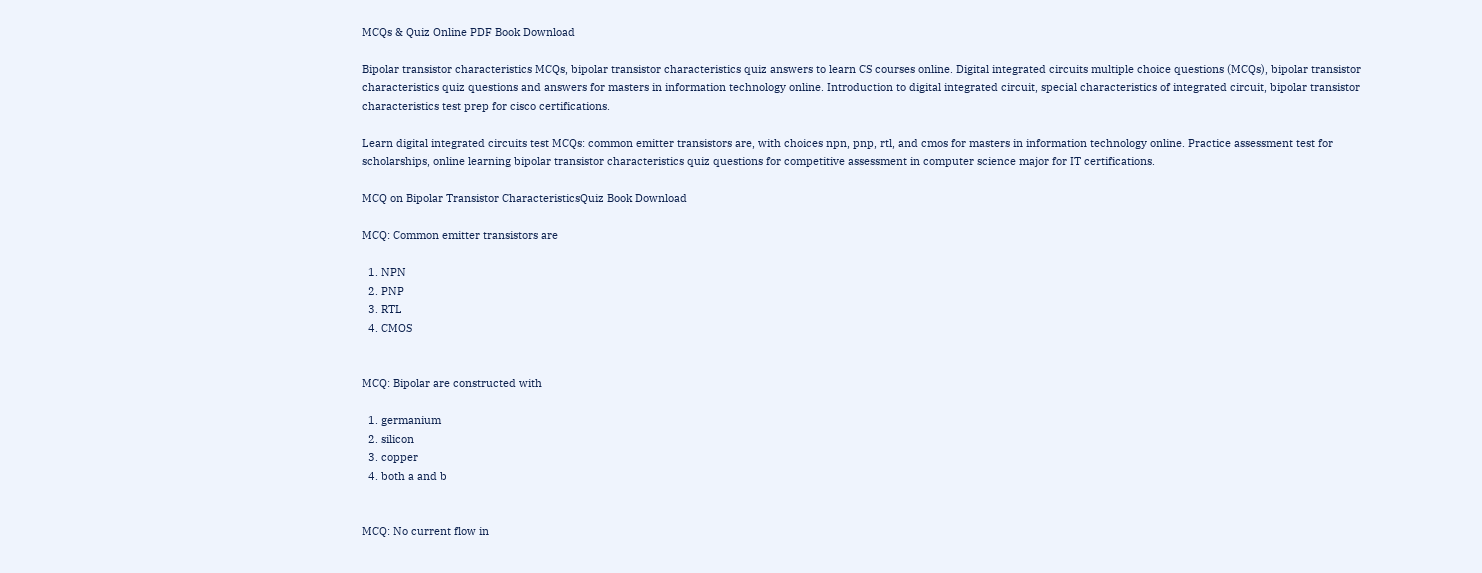MCQs & Quiz Online PDF Book Download

Bipolar transistor characteristics MCQs, bipolar transistor characteristics quiz answers to learn CS courses online. Digital integrated circuits multiple choice questions (MCQs), bipolar transistor characteristics quiz questions and answers for masters in information technology online. Introduction to digital integrated circuit, special characteristics of integrated circuit, bipolar transistor characteristics test prep for cisco certifications.

Learn digital integrated circuits test MCQs: common emitter transistors are, with choices npn, pnp, rtl, and cmos for masters in information technology online. Practice assessment test for scholarships, online learning bipolar transistor characteristics quiz questions for competitive assessment in computer science major for IT certifications.

MCQ on Bipolar Transistor CharacteristicsQuiz Book Download

MCQ: Common emitter transistors are

  1. NPN
  2. PNP
  3. RTL
  4. CMOS


MCQ: Bipolar are constructed with

  1. germanium
  2. silicon
  3. copper
  4. both a and b


MCQ: No current flow in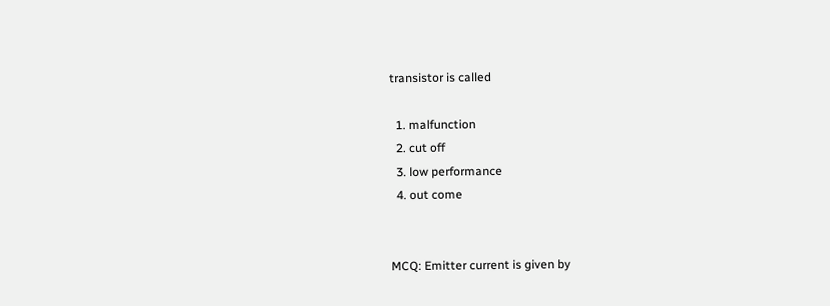transistor is called

  1. malfunction
  2. cut off
  3. low performance
  4. out come


MCQ: Emitter current is given by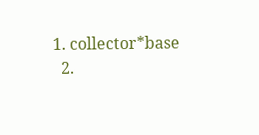1. collector*base
  2.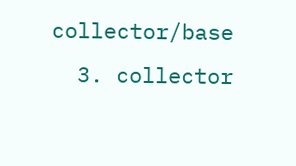collector/base
  3. collector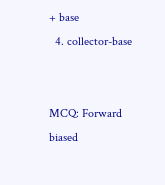+ base
  4. collector-base


MCQ: Forward biased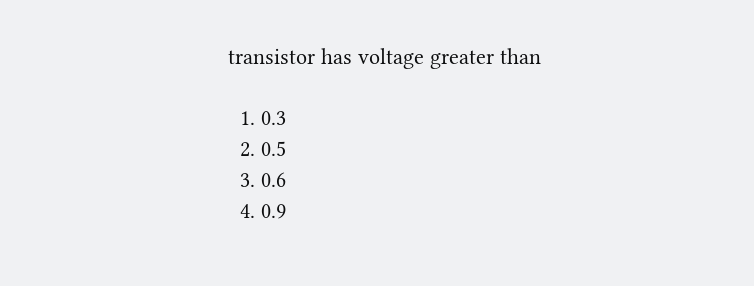transistor has voltage greater than

  1. 0.3
  2. 0.5
  3. 0.6
  4. 0.9